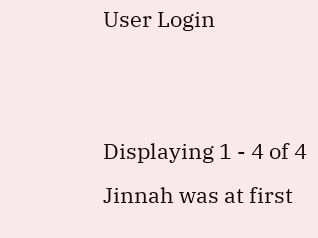User Login


Displaying 1 - 4 of 4
Jinnah was at first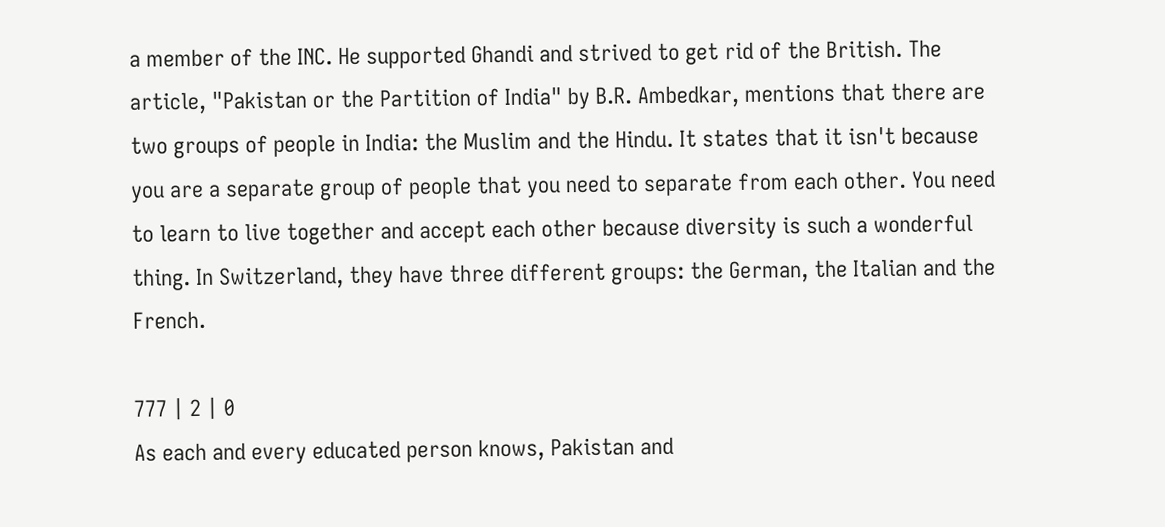a member of the INC. He supported Ghandi and strived to get rid of the British. The article, "Pakistan or the Partition of India" by B.R. Ambedkar, mentions that there are two groups of people in India: the Muslim and the Hindu. It states that it isn't because you are a separate group of people that you need to separate from each other. You need to learn to live together and accept each other because diversity is such a wonderful thing. In Switzerland, they have three different groups: the German, the Italian and the French.

777 | 2 | 0
As each and every educated person knows, Pakistan and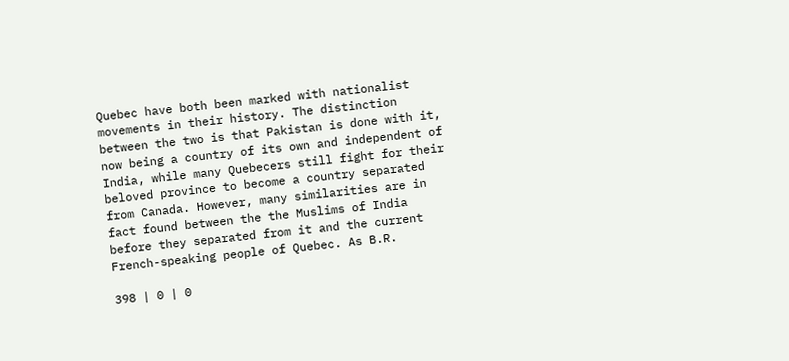Quebec have both been marked with nationalist movements in their history. The distinction between the two is that Pakistan is done with it, now being a country of its own and independent of India, while many Quebecers still fight for their beloved province to become a country separated from Canada. However, many similarities are in fact found between the the Muslims of India before they separated from it and the current French-speaking people of Quebec. As B.R.

398 | 0 | 0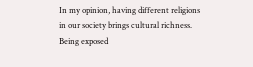In my opinion, having different religions in our society brings cultural richness. Being exposed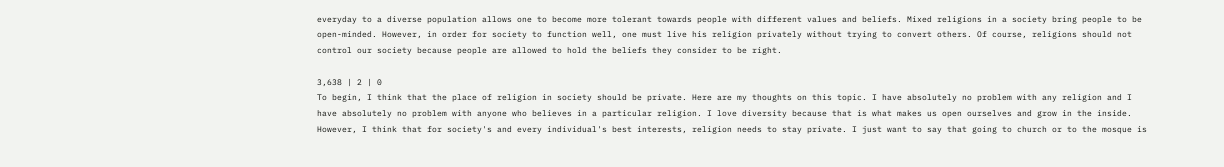everyday to a diverse population allows one to become more tolerant towards people with different values and beliefs. Mixed religions in a society bring people to be open-minded. However, in order for society to function well, one must live his religion privately without trying to convert others. Of course, religions should not control our society because people are allowed to hold the beliefs they consider to be right.

3,638 | 2 | 0
To begin, I think that the place of religion in society should be private. Here are my thoughts on this topic. I have absolutely no problem with any religion and I have absolutely no problem with anyone who believes in a particular religion. I love diversity because that is what makes us open ourselves and grow in the inside. However, I think that for society's and every individual's best interests, religion needs to stay private. I just want to say that going to church or to the mosque is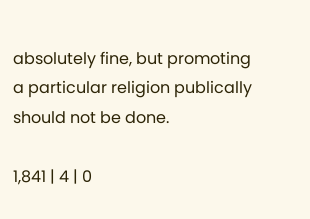absolutely fine, but promoting a particular religion publically should not be done.

1,841 | 4 | 0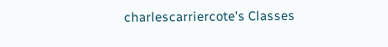charlescarriercote's Classes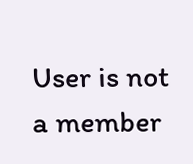User is not a member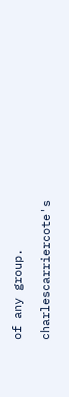of any group.

charlescarriercote's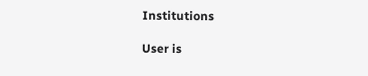Institutions

User is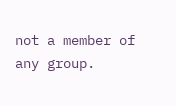not a member of any group.